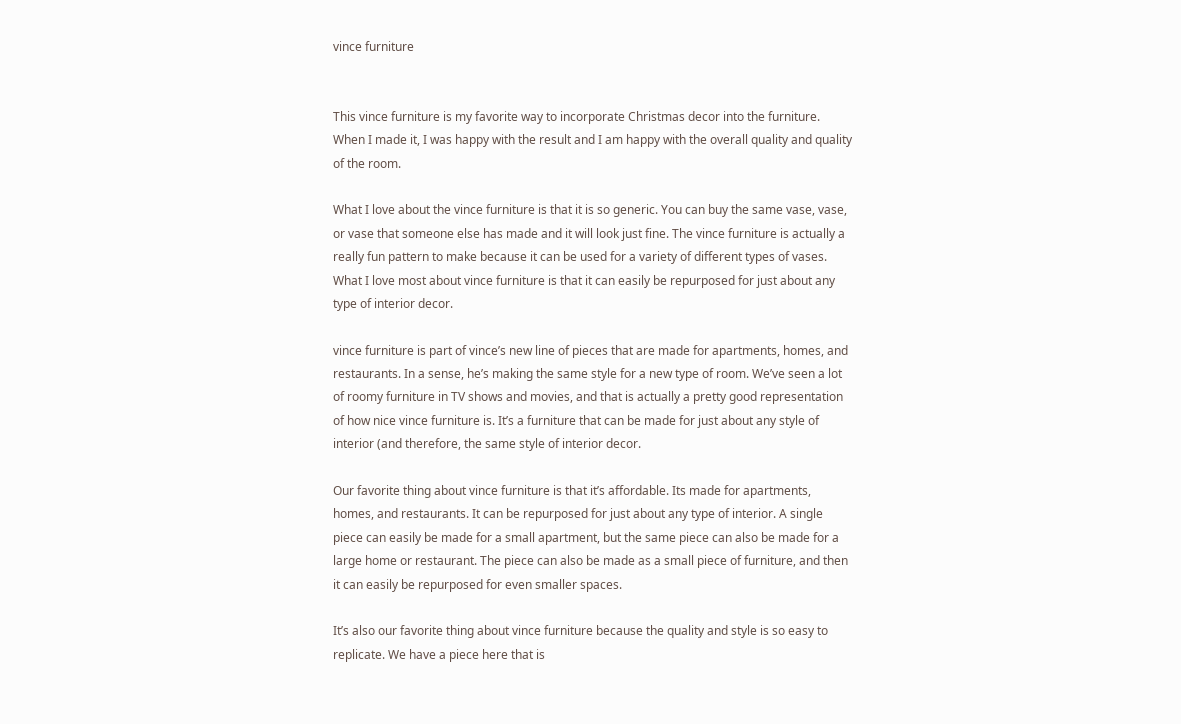vince furniture


This vince furniture is my favorite way to incorporate Christmas decor into the furniture. When I made it, I was happy with the result and I am happy with the overall quality and quality of the room.

What I love about the vince furniture is that it is so generic. You can buy the same vase, vase, or vase that someone else has made and it will look just fine. The vince furniture is actually a really fun pattern to make because it can be used for a variety of different types of vases. What I love most about vince furniture is that it can easily be repurposed for just about any type of interior decor.

vince furniture is part of vince’s new line of pieces that are made for apartments, homes, and restaurants. In a sense, he’s making the same style for a new type of room. We’ve seen a lot of roomy furniture in TV shows and movies, and that is actually a pretty good representation of how nice vince furniture is. It’s a furniture that can be made for just about any style of interior (and therefore, the same style of interior decor.

Our favorite thing about vince furniture is that it’s affordable. Its made for apartments, homes, and restaurants. It can be repurposed for just about any type of interior. A single piece can easily be made for a small apartment, but the same piece can also be made for a large home or restaurant. The piece can also be made as a small piece of furniture, and then it can easily be repurposed for even smaller spaces.

It’s also our favorite thing about vince furniture because the quality and style is so easy to replicate. We have a piece here that is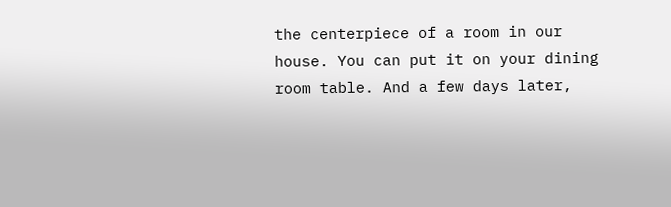the centerpiece of a room in our house. You can put it on your dining room table. And a few days later,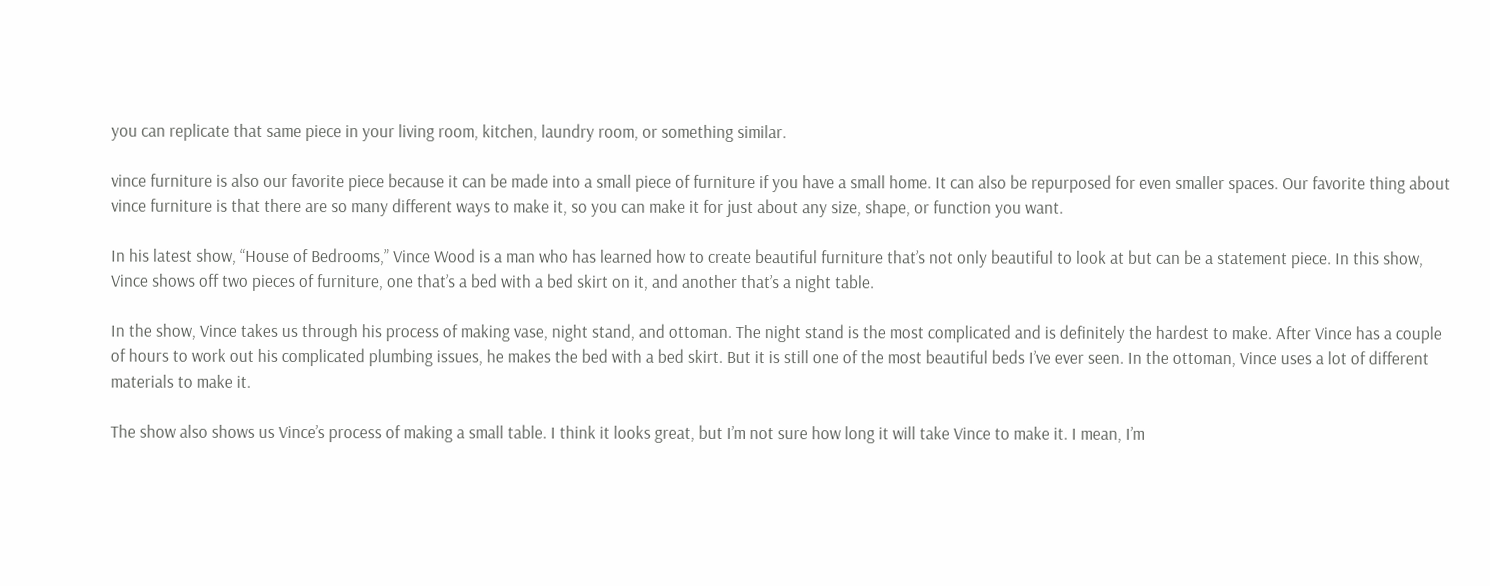you can replicate that same piece in your living room, kitchen, laundry room, or something similar.

vince furniture is also our favorite piece because it can be made into a small piece of furniture if you have a small home. It can also be repurposed for even smaller spaces. Our favorite thing about vince furniture is that there are so many different ways to make it, so you can make it for just about any size, shape, or function you want.

In his latest show, “House of Bedrooms,” Vince Wood is a man who has learned how to create beautiful furniture that’s not only beautiful to look at but can be a statement piece. In this show, Vince shows off two pieces of furniture, one that’s a bed with a bed skirt on it, and another that’s a night table.

In the show, Vince takes us through his process of making vase, night stand, and ottoman. The night stand is the most complicated and is definitely the hardest to make. After Vince has a couple of hours to work out his complicated plumbing issues, he makes the bed with a bed skirt. But it is still one of the most beautiful beds I’ve ever seen. In the ottoman, Vince uses a lot of different materials to make it.

The show also shows us Vince’s process of making a small table. I think it looks great, but I’m not sure how long it will take Vince to make it. I mean, I’m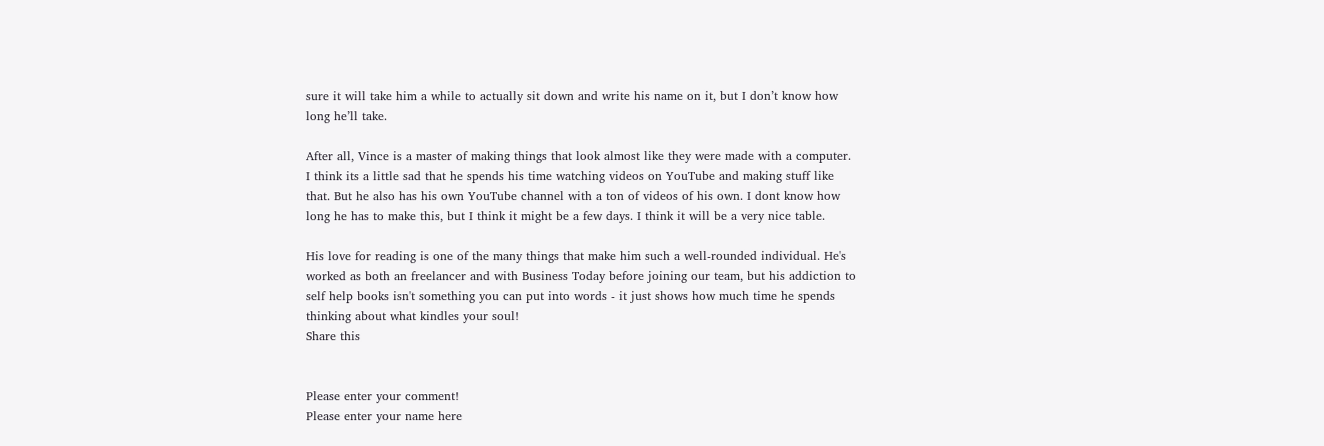sure it will take him a while to actually sit down and write his name on it, but I don’t know how long he’ll take.

After all, Vince is a master of making things that look almost like they were made with a computer. I think its a little sad that he spends his time watching videos on YouTube and making stuff like that. But he also has his own YouTube channel with a ton of videos of his own. I dont know how long he has to make this, but I think it might be a few days. I think it will be a very nice table.

His love for reading is one of the many things that make him such a well-rounded individual. He's worked as both an freelancer and with Business Today before joining our team, but his addiction to self help books isn't something you can put into words - it just shows how much time he spends thinking about what kindles your soul!
Share this


Please enter your comment!
Please enter your name here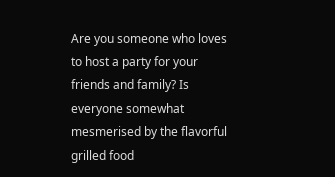Are you someone who loves to host a party for your friends and family? Is everyone somewhat mesmerised by the flavorful grilled food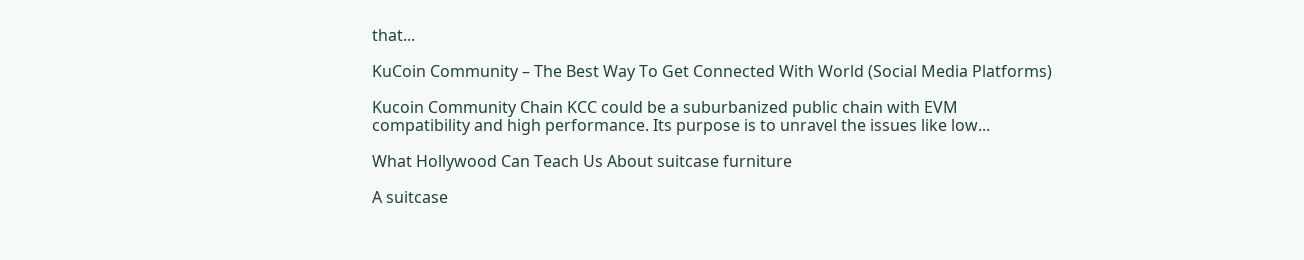that...

KuCoin Community – The Best Way To Get Connected With World (Social Media Platforms)

Kucoin Community Chain KCC could be a suburbanized public chain with EVM compatibility and high performance. Its purpose is to unravel the issues like low...

What Hollywood Can Teach Us About suitcase furniture

A suitcase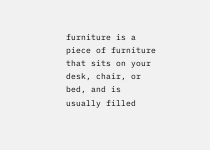furniture is a piece of furniture that sits on your desk, chair, or bed, and is usually filled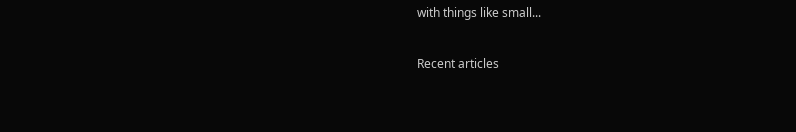with things like small...

Recent articles